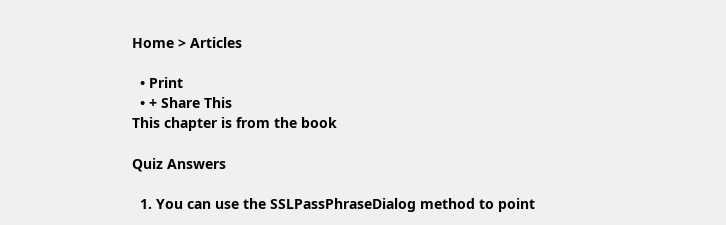Home > Articles

  • Print
  • + Share This
This chapter is from the book

Quiz Answers

  1. You can use the SSLPassPhraseDialog method to point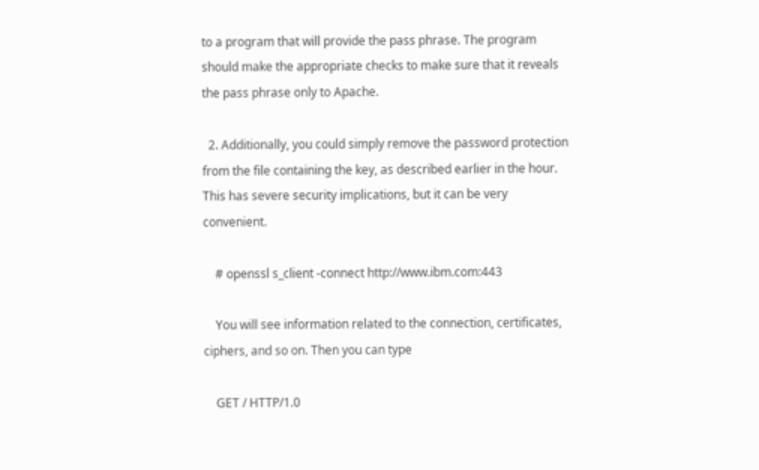to a program that will provide the pass phrase. The program should make the appropriate checks to make sure that it reveals the pass phrase only to Apache.

  2. Additionally, you could simply remove the password protection from the file containing the key, as described earlier in the hour. This has severe security implications, but it can be very convenient.

    # openssl s_client -connect http://www.ibm.com:443

    You will see information related to the connection, certificates, ciphers, and so on. Then you can type

    GET / HTTP/1.0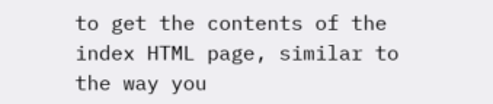to get the contents of the index HTML page, similar to the way you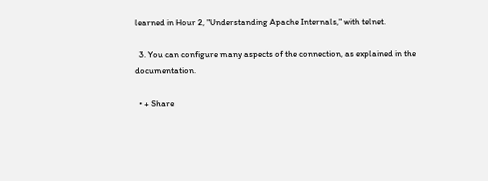learned in Hour 2, "Understanding Apache Internals," with telnet.

  3. You can configure many aspects of the connection, as explained in the documentation.

  • + Share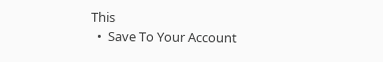This
  •  Save To Your Account